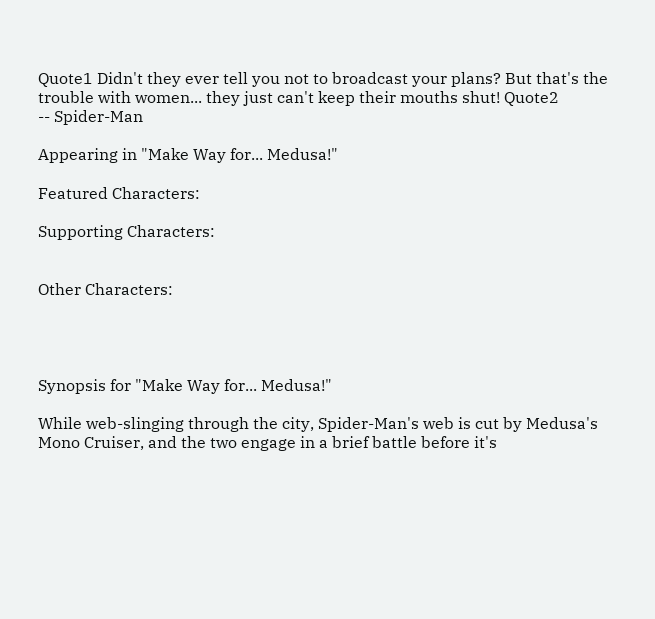Quote1 Didn't they ever tell you not to broadcast your plans? But that's the trouble with women... they just can't keep their mouths shut! Quote2
-- Spider-Man

Appearing in "Make Way for... Medusa!"

Featured Characters:

Supporting Characters:


Other Characters:




Synopsis for "Make Way for... Medusa!"

While web-slinging through the city, Spider-Man's web is cut by Medusa's Mono Cruiser, and the two engage in a brief battle before it's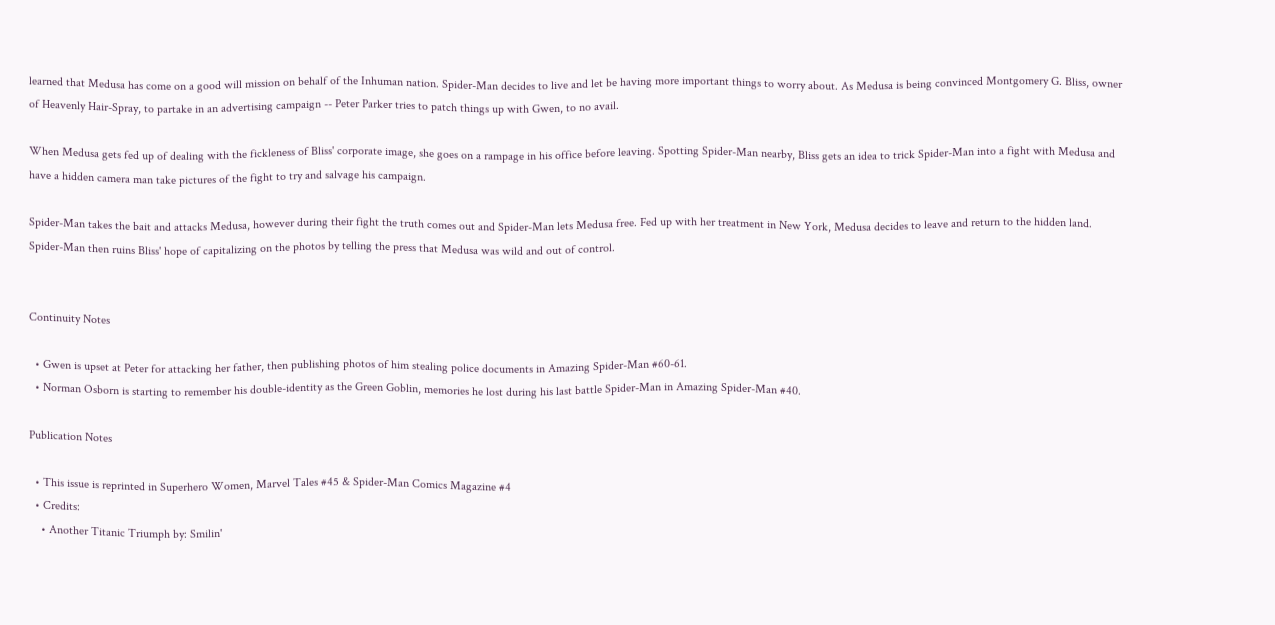learned that Medusa has come on a good will mission on behalf of the Inhuman nation. Spider-Man decides to live and let be having more important things to worry about. As Medusa is being convinced Montgomery G. Bliss, owner of Heavenly Hair-Spray, to partake in an advertising campaign -- Peter Parker tries to patch things up with Gwen, to no avail.

When Medusa gets fed up of dealing with the fickleness of Bliss' corporate image, she goes on a rampage in his office before leaving. Spotting Spider-Man nearby, Bliss gets an idea to trick Spider-Man into a fight with Medusa and have a hidden camera man take pictures of the fight to try and salvage his campaign.

Spider-Man takes the bait and attacks Medusa, however during their fight the truth comes out and Spider-Man lets Medusa free. Fed up with her treatment in New York, Medusa decides to leave and return to the hidden land. Spider-Man then ruins Bliss' hope of capitalizing on the photos by telling the press that Medusa was wild and out of control.


Continuity Notes

  • Gwen is upset at Peter for attacking her father, then publishing photos of him stealing police documents in Amazing Spider-Man #60-61.
  • Norman Osborn is starting to remember his double-identity as the Green Goblin, memories he lost during his last battle Spider-Man in Amazing Spider-Man #40.

Publication Notes

  • This issue is reprinted in Superhero Women, Marvel Tales #45 & Spider-Man Comics Magazine #4
  • Credits:
    • Another Titanic Triumph by: Smilin'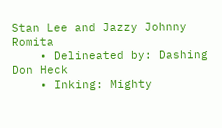Stan Lee and Jazzy Johnny Romita
    • Delineated by: Dashing Don Heck
    • Inking: Mighty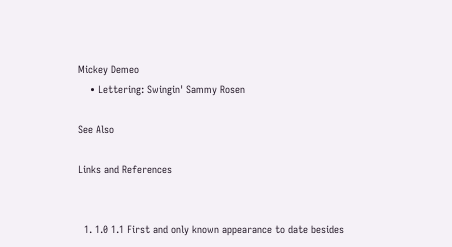Mickey Demeo
    • Lettering: Swingin' Sammy Rosen

See Also

Links and References


  1. 1.0 1.1 First and only known appearance to date besides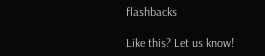flashbacks

Like this? Let us know!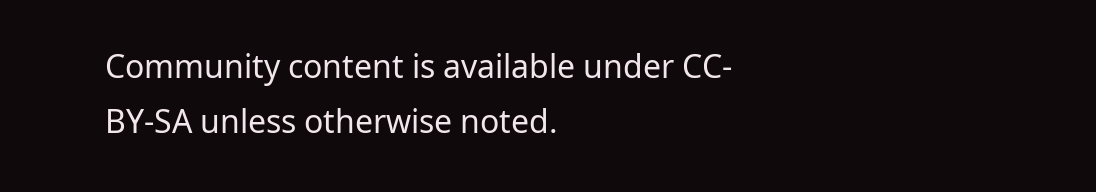Community content is available under CC-BY-SA unless otherwise noted.